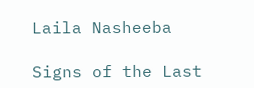Laila Nasheeba

Signs of the Last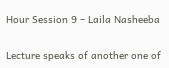Hour Session 9 – Laila Nasheeba

Lecture speaks of another one of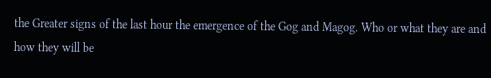the Greater signs of the last hour the emergence of the Gog and Magog. Who or what they are and how they will be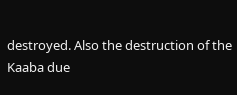destroyed. Also the destruction of the Kaaba due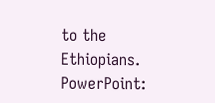to the Ethiopians. PowerPoint: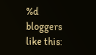%d bloggers like this: